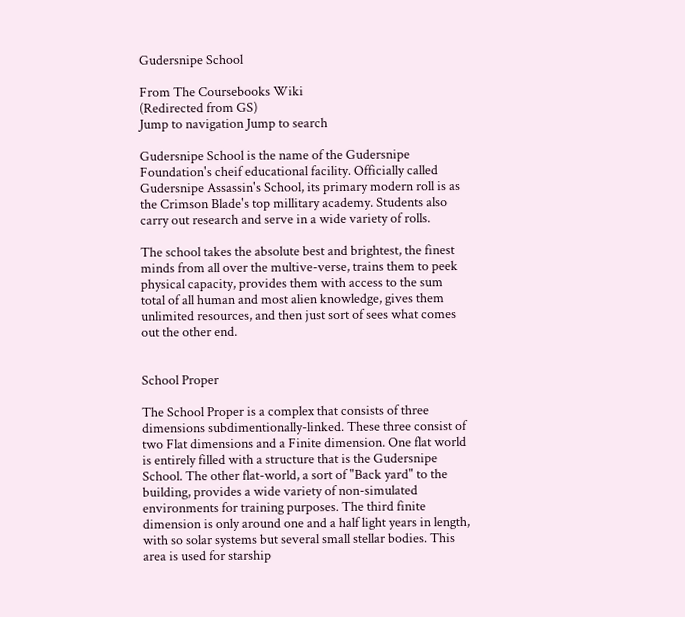Gudersnipe School

From The Coursebooks Wiki
(Redirected from GS)
Jump to navigation Jump to search

Gudersnipe School is the name of the Gudersnipe Foundation's cheif educational facility. Officially called Gudersnipe Assassin's School, its primary modern roll is as the Crimson Blade's top millitary academy. Students also carry out research and serve in a wide variety of rolls.

The school takes the absolute best and brightest, the finest minds from all over the multive-verse, trains them to peek physical capacity, provides them with access to the sum total of all human and most alien knowledge, gives them unlimited resources, and then just sort of sees what comes out the other end.


School Proper

The School Proper is a complex that consists of three dimensions subdimentionally-linked. These three consist of two Flat dimensions and a Finite dimension. One flat world is entirely filled with a structure that is the Gudersnipe School. The other flat-world, a sort of "Back yard" to the building, provides a wide variety of non-simulated environments for training purposes. The third finite dimension is only around one and a half light years in length, with so solar systems but several small stellar bodies. This area is used for starship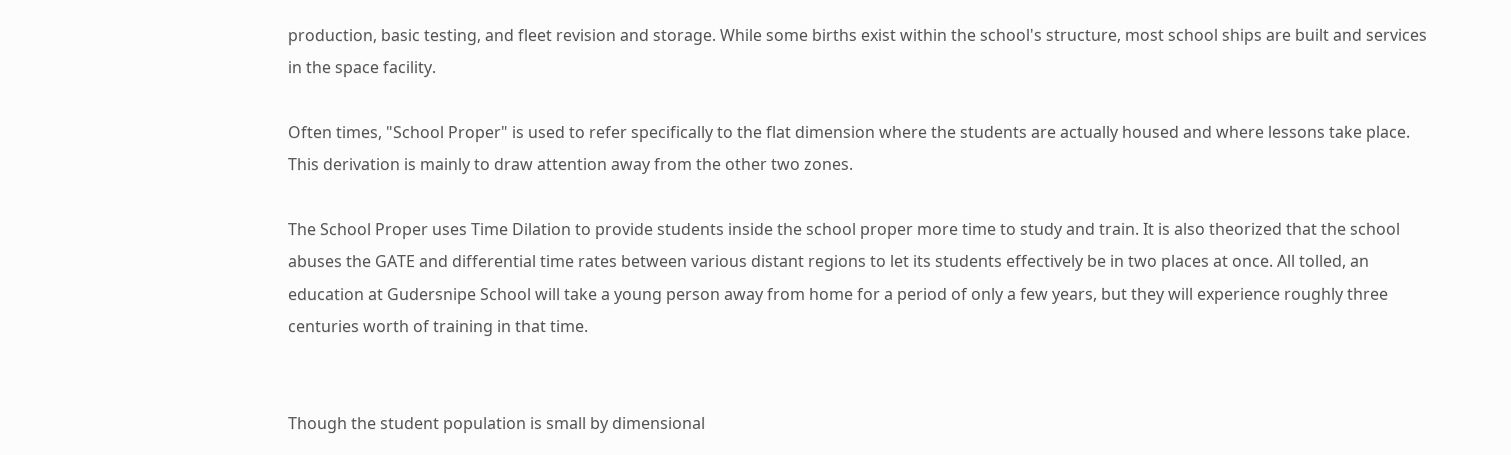production, basic testing, and fleet revision and storage. While some births exist within the school's structure, most school ships are built and services in the space facility.

Often times, "School Proper" is used to refer specifically to the flat dimension where the students are actually housed and where lessons take place. This derivation is mainly to draw attention away from the other two zones.

The School Proper uses Time Dilation to provide students inside the school proper more time to study and train. It is also theorized that the school abuses the GATE and differential time rates between various distant regions to let its students effectively be in two places at once. All tolled, an education at Gudersnipe School will take a young person away from home for a period of only a few years, but they will experience roughly three centuries worth of training in that time.


Though the student population is small by dimensional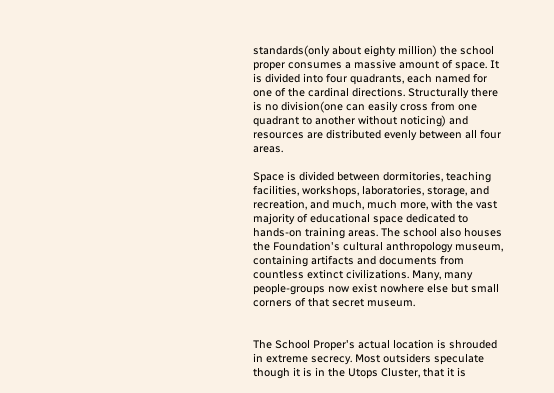standards(only about eighty million) the school proper consumes a massive amount of space. It is divided into four quadrants, each named for one of the cardinal directions. Structurally there is no division(one can easily cross from one quadrant to another without noticing) and resources are distributed evenly between all four areas.

Space is divided between dormitories, teaching facilities, workshops, laboratories, storage, and recreation, and much, much more, with the vast majority of educational space dedicated to hands-on training areas. The school also houses the Foundation's cultural anthropology museum, containing artifacts and documents from countless extinct civilizations. Many, many people-groups now exist nowhere else but small corners of that secret museum.


The School Proper's actual location is shrouded in extreme secrecy. Most outsiders speculate though it is in the Utops Cluster, that it is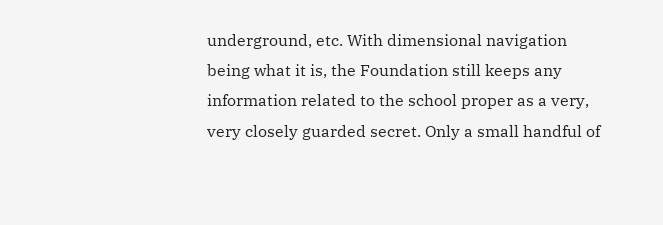underground, etc. With dimensional navigation being what it is, the Foundation still keeps any information related to the school proper as a very, very closely guarded secret. Only a small handful of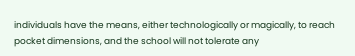individuals have the means, either technologically or magically, to reach pocket dimensions, and the school will not tolerate any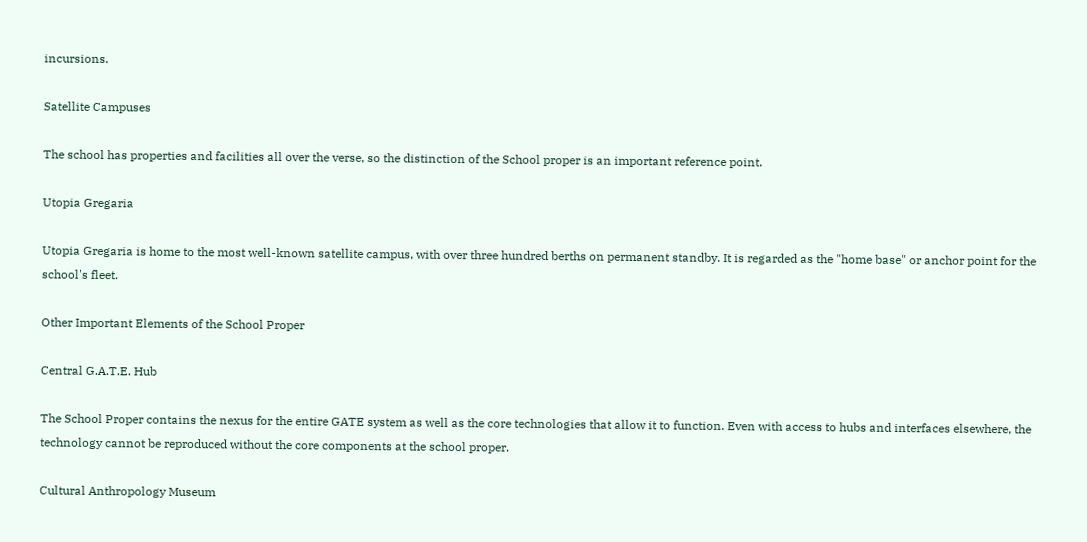incursions.

Satellite Campuses

The school has properties and facilities all over the verse, so the distinction of the School proper is an important reference point.

Utopia Gregaria

Utopia Gregaria is home to the most well-known satellite campus, with over three hundred berths on permanent standby. It is regarded as the "home base" or anchor point for the school's fleet.

Other Important Elements of the School Proper

Central G.A.T.E. Hub

The School Proper contains the nexus for the entire GATE system as well as the core technologies that allow it to function. Even with access to hubs and interfaces elsewhere, the technology cannot be reproduced without the core components at the school proper.

Cultural Anthropology Museum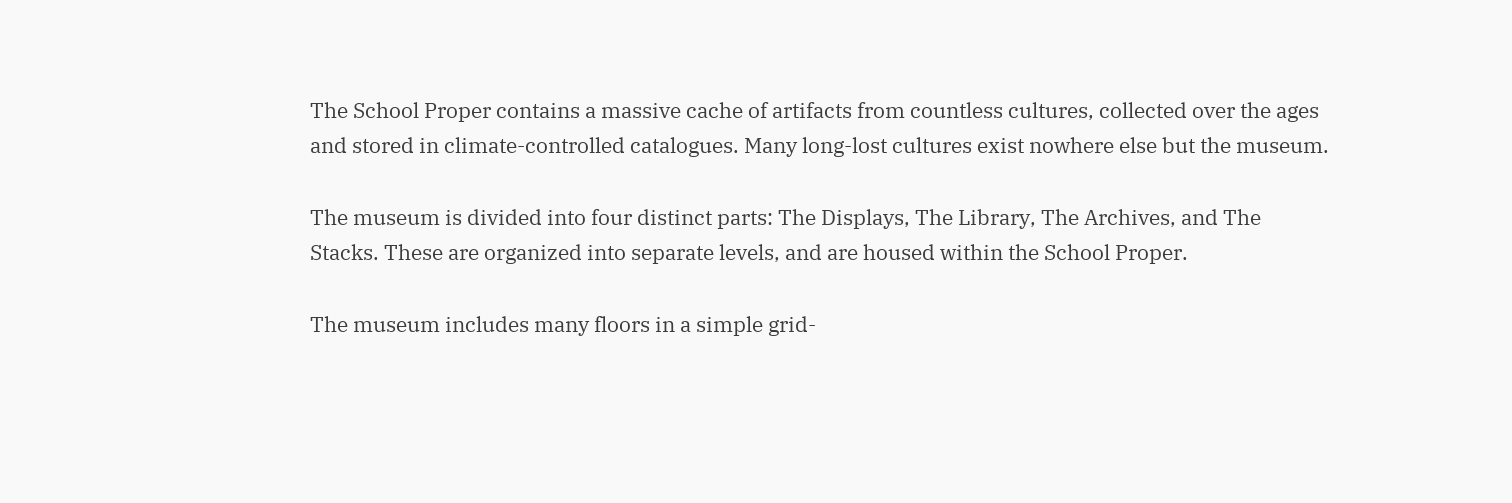The School Proper contains a massive cache of artifacts from countless cultures, collected over the ages and stored in climate-controlled catalogues. Many long-lost cultures exist nowhere else but the museum.

The museum is divided into four distinct parts: The Displays, The Library, The Archives, and The Stacks. These are organized into separate levels, and are housed within the School Proper.

The museum includes many floors in a simple grid-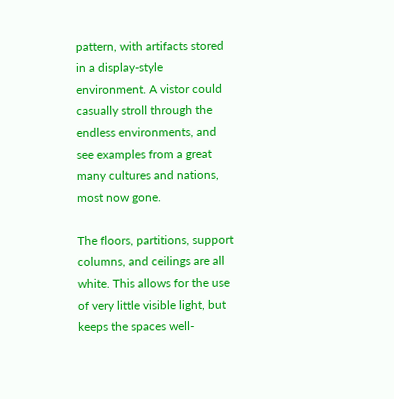pattern, with artifacts stored in a display-style environment. A vistor could casually stroll through the endless environments, and see examples from a great many cultures and nations, most now gone.

The floors, partitions, support columns, and ceilings are all white. This allows for the use of very little visible light, but keeps the spaces well-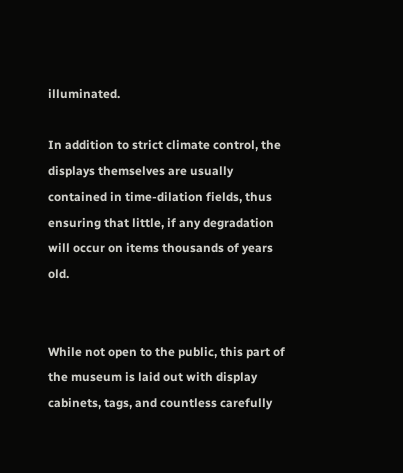illuminated.

In addition to strict climate control, the displays themselves are usually contained in time-dilation fields, thus ensuring that little, if any degradation will occur on items thousands of years old.


While not open to the public, this part of the museum is laid out with display cabinets, tags, and countless carefully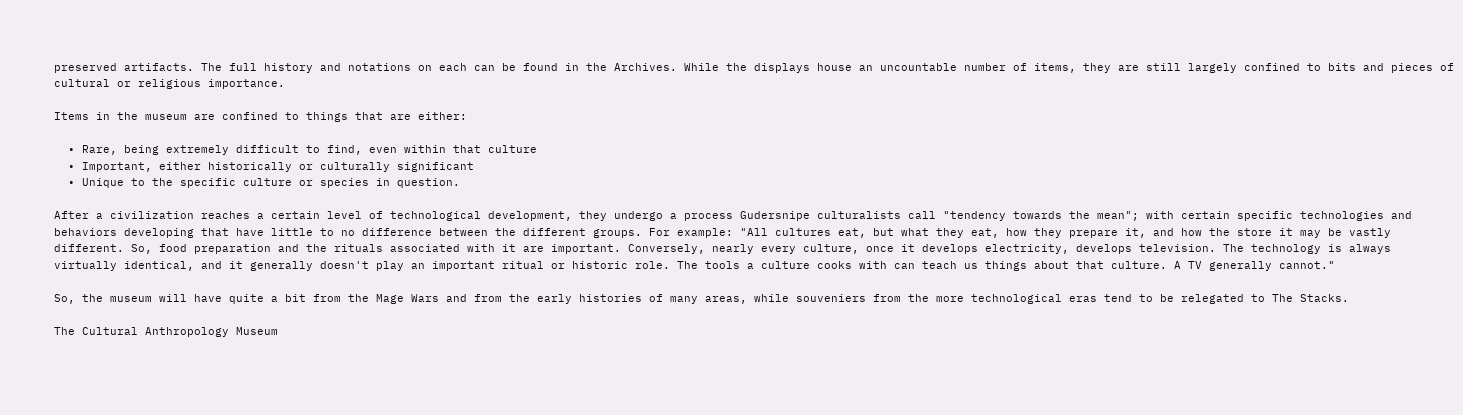preserved artifacts. The full history and notations on each can be found in the Archives. While the displays house an uncountable number of items, they are still largely confined to bits and pieces of cultural or religious importance.

Items in the museum are confined to things that are either:

  • Rare, being extremely difficult to find, even within that culture
  • Important, either historically or culturally significant
  • Unique to the specific culture or species in question.

After a civilization reaches a certain level of technological development, they undergo a process Gudersnipe culturalists call "tendency towards the mean"; with certain specific technologies and behaviors developing that have little to no difference between the different groups. For example: "All cultures eat, but what they eat, how they prepare it, and how the store it may be vastly different. So, food preparation and the rituals associated with it are important. Conversely, nearly every culture, once it develops electricity, develops television. The technology is always virtually identical, and it generally doesn't play an important ritual or historic role. The tools a culture cooks with can teach us things about that culture. A TV generally cannot."

So, the museum will have quite a bit from the Mage Wars and from the early histories of many areas, while souveniers from the more technological eras tend to be relegated to The Stacks.

The Cultural Anthropology Museum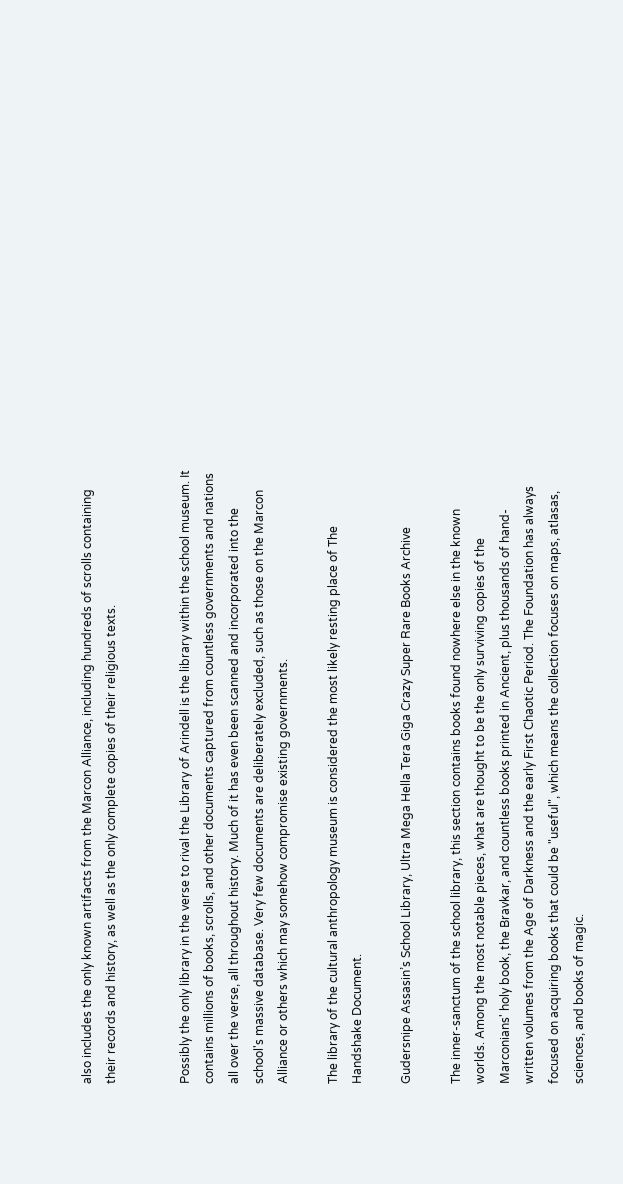also includes the only known artifacts from the Marcon Alliance, including hundreds of scrolls containing their records and history, as well as the only complete copies of their religious texts.


Possibly the only library in the verse to rival the Library of Arindell is the library within the school museum. It contains millions of books, scrolls, and other documents captured from countless governments and nations all over the verse, all throughout history. Much of it has even been scanned and incorporated into the school's massive database. Very few documents are deliberately excluded, such as those on the Marcon Alliance or others which may somehow compromise existing governments.

The library of the cultural anthropology museum is considered the most likely resting place of The Handshake Document.

Gudersnipe Assasin’s School Library, Ultra Mega Hella Tera Giga Crazy Super Rare Books Archive

The inner-sanctum of the school library, this section contains books found nowhere else in the known worlds. Among the most notable pieces, what are thought to be the only surviving copies of the Marconians' holy book, the Bravkar, and countless books printed in Ancient, plus thousands of hand-written volumes from the Age of Darkness and the early First Chaotic Period. The Foundation has always focused on acquiring books that could be "useful", which means the collection focuses on maps, atlasas, sciences, and books of magic.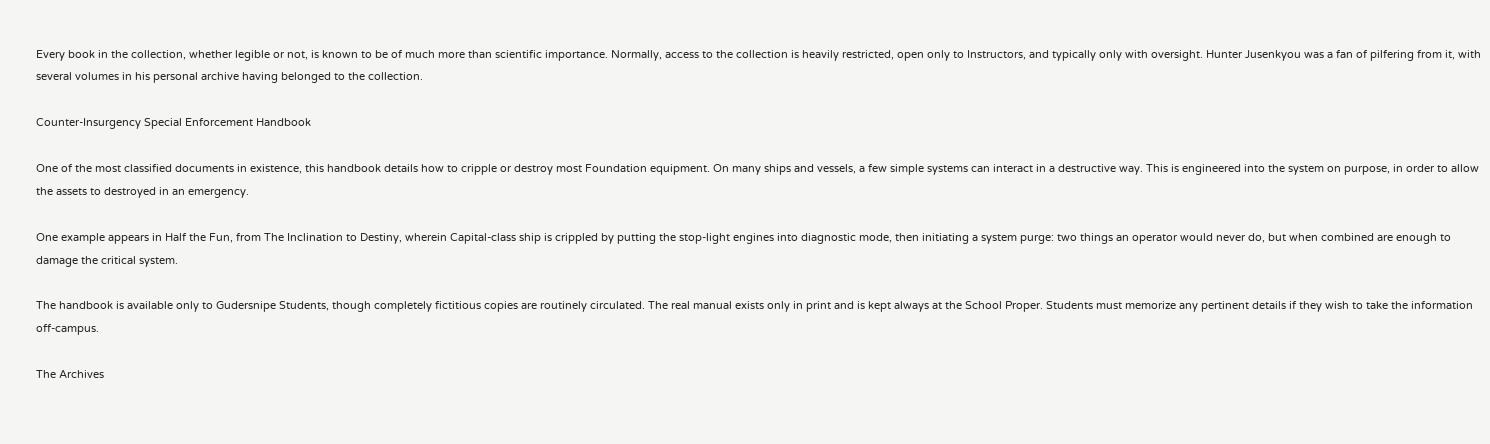Every book in the collection, whether legible or not, is known to be of much more than scientific importance. Normally, access to the collection is heavily restricted, open only to Instructors, and typically only with oversight. Hunter Jusenkyou was a fan of pilfering from it, with several volumes in his personal archive having belonged to the collection.

Counter-Insurgency Special Enforcement Handbook

One of the most classified documents in existence, this handbook details how to cripple or destroy most Foundation equipment. On many ships and vessels, a few simple systems can interact in a destructive way. This is engineered into the system on purpose, in order to allow the assets to destroyed in an emergency.

One example appears in Half the Fun, from The Inclination to Destiny, wherein Capital-class ship is crippled by putting the stop-light engines into diagnostic mode, then initiating a system purge: two things an operator would never do, but when combined are enough to damage the critical system.

The handbook is available only to Gudersnipe Students, though completely fictitious copies are routinely circulated. The real manual exists only in print and is kept always at the School Proper. Students must memorize any pertinent details if they wish to take the information off-campus.

The Archives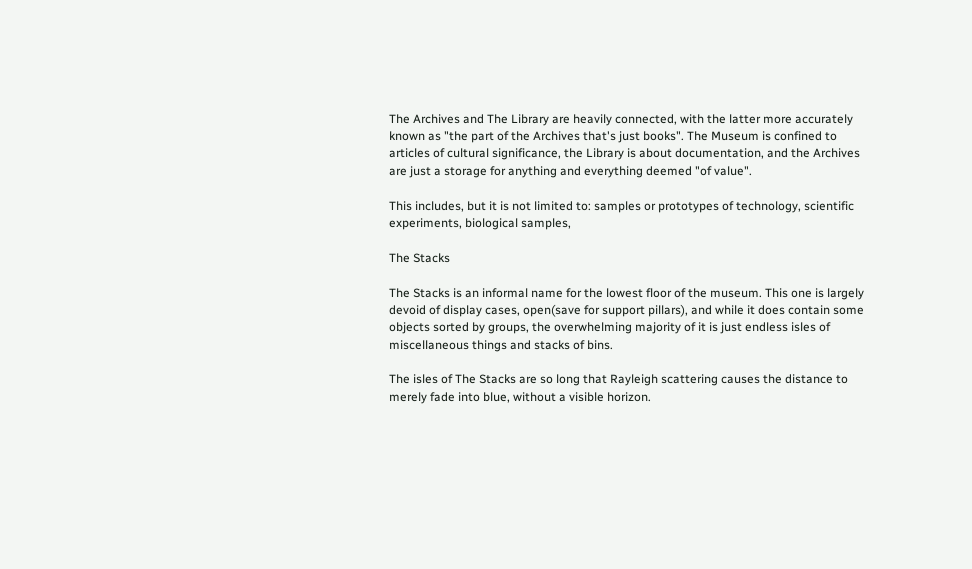The Archives and The Library are heavily connected, with the latter more accurately known as "the part of the Archives that's just books". The Museum is confined to articles of cultural significance, the Library is about documentation, and the Archives are just a storage for anything and everything deemed "of value".

This includes, but it is not limited to: samples or prototypes of technology, scientific experiments, biological samples,

The Stacks

The Stacks is an informal name for the lowest floor of the museum. This one is largely devoid of display cases, open(save for support pillars), and while it does contain some objects sorted by groups, the overwhelming majority of it is just endless isles of miscellaneous things and stacks of bins.

The isles of The Stacks are so long that Rayleigh scattering causes the distance to merely fade into blue, without a visible horizon.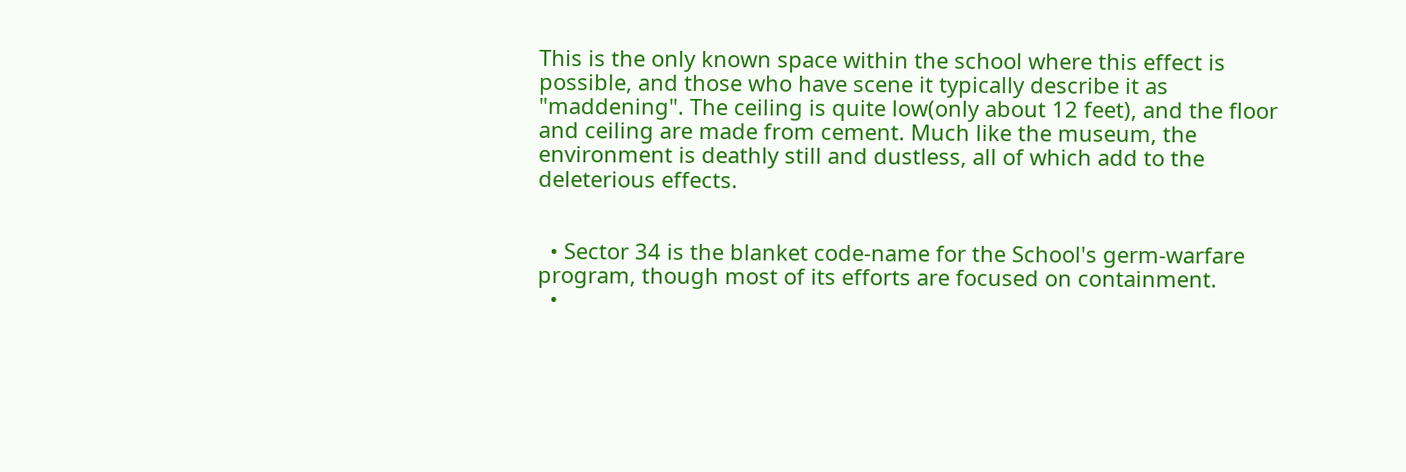This is the only known space within the school where this effect is possible, and those who have scene it typically describe it as "maddening". The ceiling is quite low(only about 12 feet), and the floor and ceiling are made from cement. Much like the museum, the environment is deathly still and dustless, all of which add to the deleterious effects.


  • Sector 34 is the blanket code-name for the School's germ-warfare program, though most of its efforts are focused on containment.
  •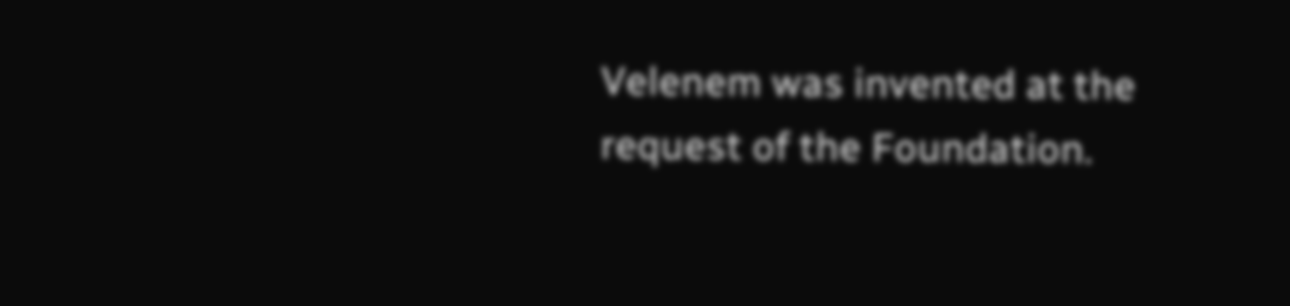Velenem was invented at the request of the Foundation.